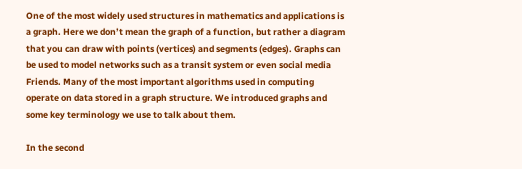One of the most widely used structures in mathematics and applications is a graph. Here we don’t mean the graph of a function, but rather a diagram that you can draw with points (vertices) and segments (edges). Graphs can be used to model networks such as a transit system or even social media Friends. Many of the most important algorithms used in computing operate on data stored in a graph structure. We introduced graphs and some key terminology we use to talk about them.

In the second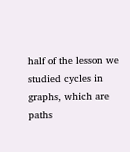half of the lesson we studied cycles in graphs, which are paths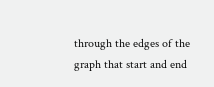through the edges of the graph that start and end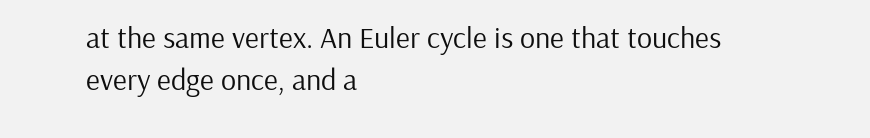at the same vertex. An Euler cycle is one that touches every edge once, and a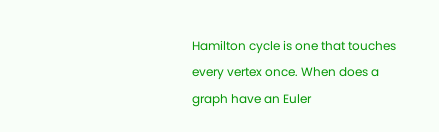Hamilton cycle is one that touches every vertex once. When does a graph have an Euler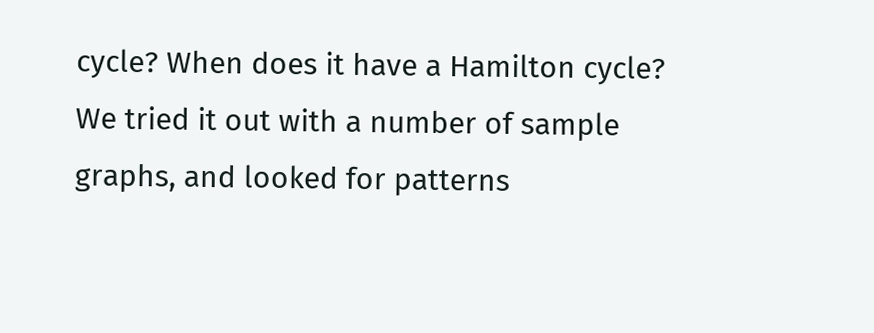cycle? When does it have a Hamilton cycle? We tried it out with a number of sample graphs, and looked for patterns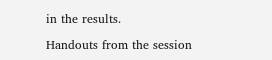in the results.

Handouts from the session